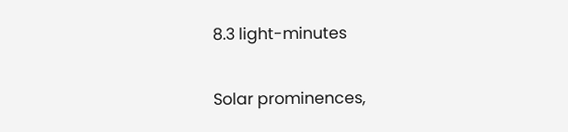8.3 light-minutes

Solar prominences,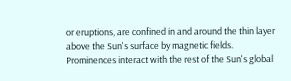or eruptions, are confined in and around the thin layer above the Sun's surface by magnetic fields. Prominences interact with the rest of the Sun's global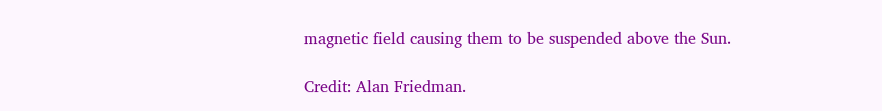magnetic field causing them to be suspended above the Sun.

Credit: Alan Friedman.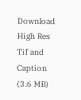Download High Res Tif and Caption (3.6 MB)